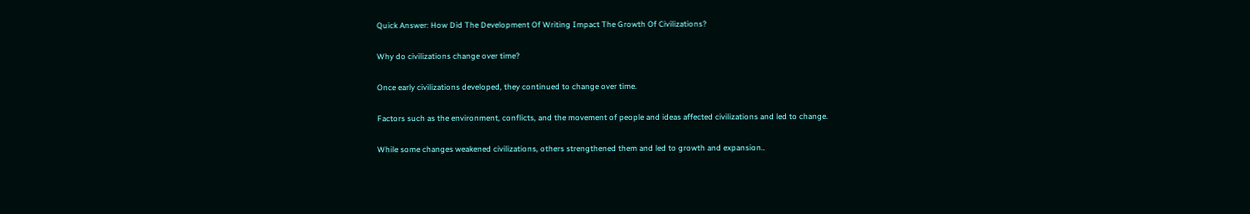Quick Answer: How Did The Development Of Writing Impact The Growth Of Civilizations?

Why do civilizations change over time?

Once early civilizations developed, they continued to change over time.

Factors such as the environment, conflicts, and the movement of people and ideas affected civilizations and led to change.

While some changes weakened civilizations, others strengthened them and led to growth and expansion..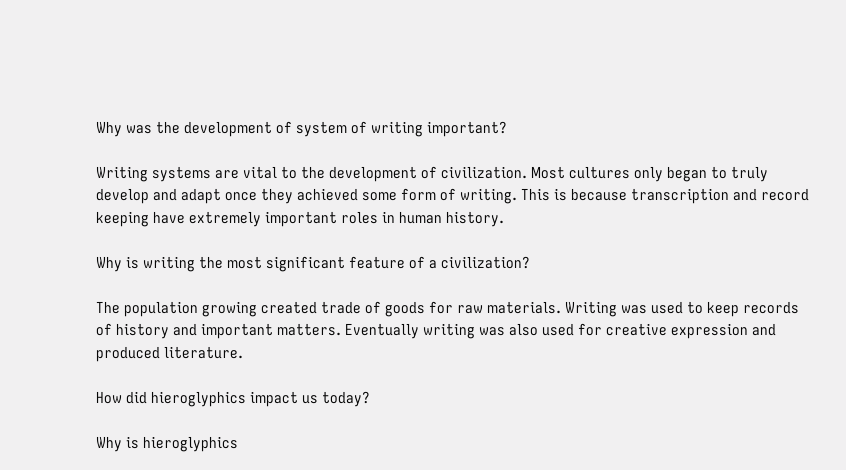Why was the development of system of writing important?

Writing systems are vital to the development of civilization. Most cultures only began to truly develop and adapt once they achieved some form of writing. This is because transcription and record keeping have extremely important roles in human history.

Why is writing the most significant feature of a civilization?

The population growing created trade of goods for raw materials. Writing was used to keep records of history and important matters. Eventually writing was also used for creative expression and produced literature.

How did hieroglyphics impact us today?

Why is hieroglyphics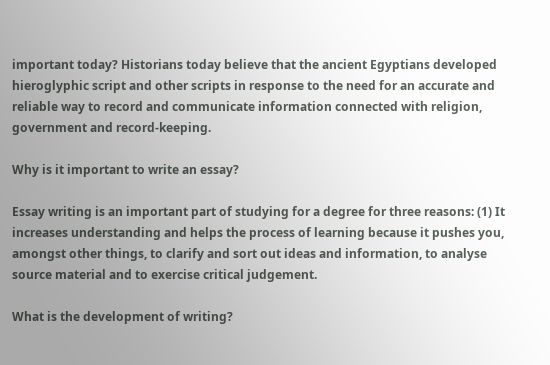important today? Historians today believe that the ancient Egyptians developed hieroglyphic script and other scripts in response to the need for an accurate and reliable way to record and communicate information connected with religion, government and record-keeping.

Why is it important to write an essay?

Essay writing is an important part of studying for a degree for three reasons: (1) It increases understanding and helps the process of learning because it pushes you, amongst other things, to clarify and sort out ideas and information, to analyse source material and to exercise critical judgement.

What is the development of writing?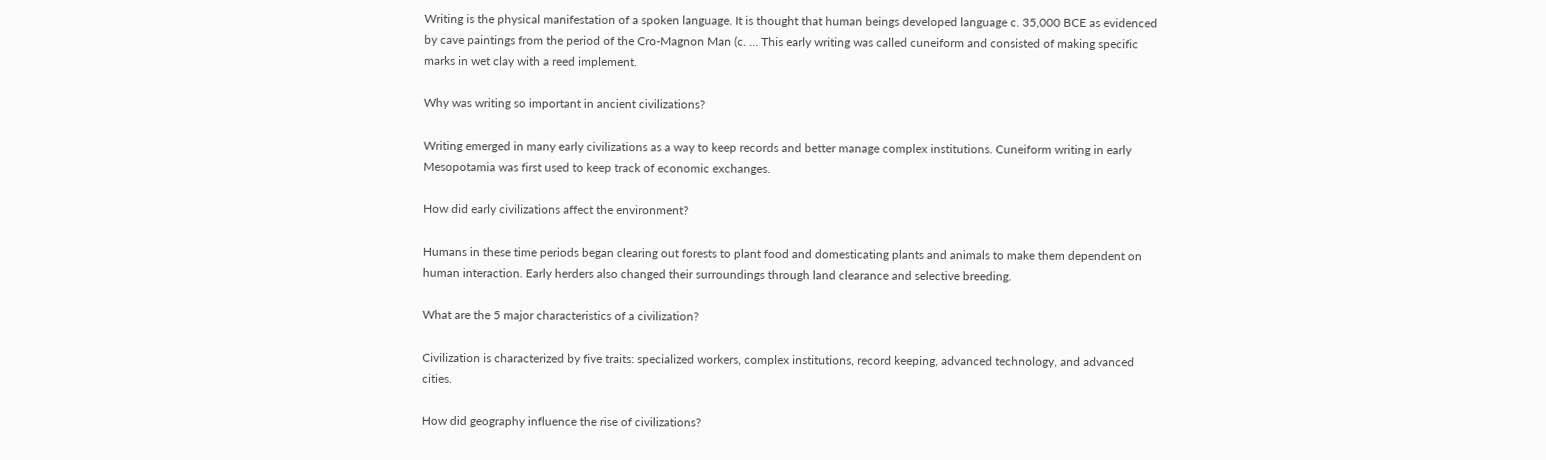Writing is the physical manifestation of a spoken language. It is thought that human beings developed language c. 35,000 BCE as evidenced by cave paintings from the period of the Cro-Magnon Man (c. … This early writing was called cuneiform and consisted of making specific marks in wet clay with a reed implement.

Why was writing so important in ancient civilizations?

Writing emerged in many early civilizations as a way to keep records and better manage complex institutions. Cuneiform writing in early Mesopotamia was first used to keep track of economic exchanges.

How did early civilizations affect the environment?

Humans in these time periods began clearing out forests to plant food and domesticating plants and animals to make them dependent on human interaction. Early herders also changed their surroundings through land clearance and selective breeding.

What are the 5 major characteristics of a civilization?

Civilization is characterized by five traits: specialized workers, complex institutions, record keeping, advanced technology, and advanced cities.

How did geography influence the rise of civilizations?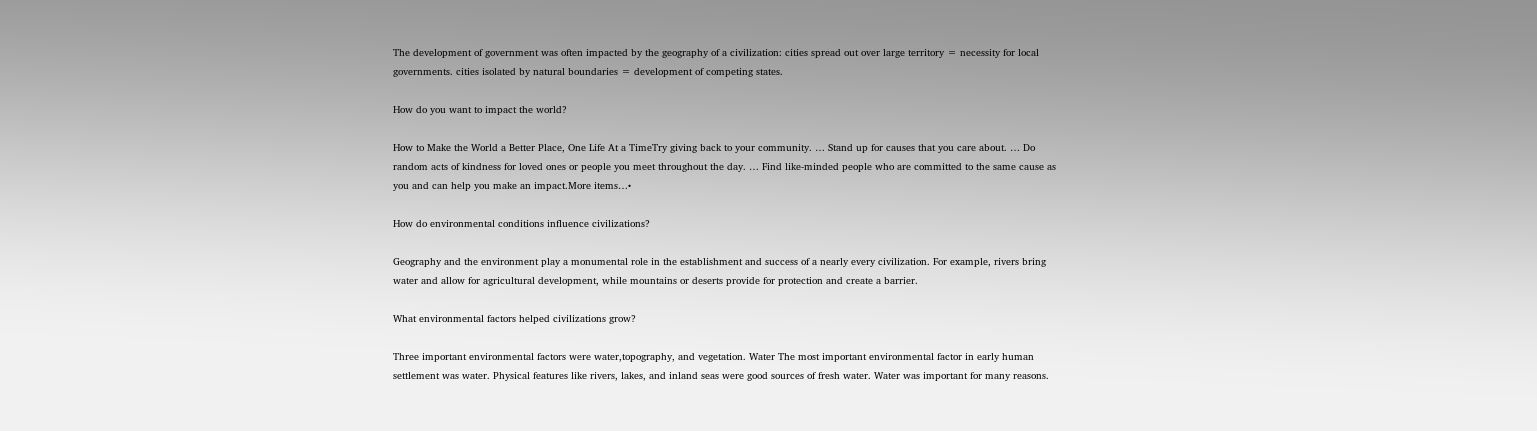The development of government was often impacted by the geography of a civilization: cities spread out over large territory = necessity for local governments. cities isolated by natural boundaries = development of competing states.

How do you want to impact the world?

How to Make the World a Better Place, One Life At a TimeTry giving back to your community. … Stand up for causes that you care about. … Do random acts of kindness for loved ones or people you meet throughout the day. … Find like-minded people who are committed to the same cause as you and can help you make an impact.More items…•

How do environmental conditions influence civilizations?

Geography and the environment play a monumental role in the establishment and success of a nearly every civilization. For example, rivers bring water and allow for agricultural development, while mountains or deserts provide for protection and create a barrier.

What environmental factors helped civilizations grow?

Three important environmental factors were water,topography, and vegetation. Water The most important environmental factor in early human settlement was water. Physical features like rivers, lakes, and inland seas were good sources of fresh water. Water was important for many reasons.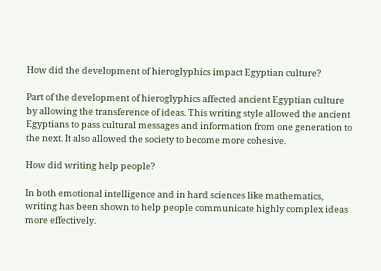How did the development of hieroglyphics impact Egyptian culture?

Part of the development of hieroglyphics affected ancient Egyptian culture by allowing the transference of ideas. This writing style allowed the ancient Egyptians to pass cultural messages and information from one generation to the next. It also allowed the society to become more cohesive.

How did writing help people?

In both emotional intelligence and in hard sciences like mathematics, writing has been shown to help people communicate highly complex ideas more effectively.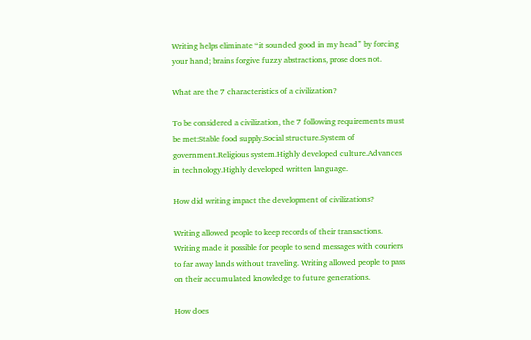Writing helps eliminate “it sounded good in my head” by forcing your hand; brains forgive fuzzy abstractions, prose does not.

What are the 7 characteristics of a civilization?

To be considered a civilization, the 7 following requirements must be met:Stable food supply.Social structure.System of government.Religious system.Highly developed culture.Advances in technology.Highly developed written language.

How did writing impact the development of civilizations?

Writing allowed people to keep records of their transactions. Writing made it possible for people to send messages with couriers to far away lands without traveling. Writing allowed people to pass on their accumulated knowledge to future generations.

How does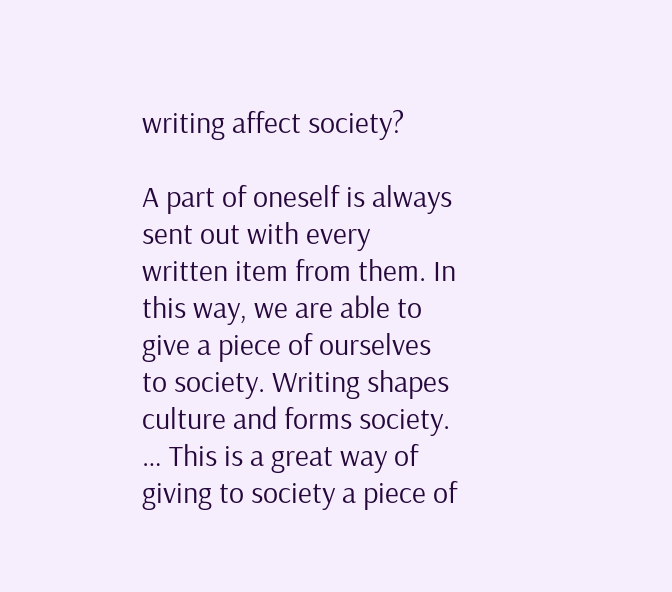writing affect society?

A part of oneself is always sent out with every written item from them. In this way, we are able to give a piece of ourselves to society. Writing shapes culture and forms society. … This is a great way of giving to society a piece of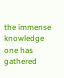the immense knowledge one has gathered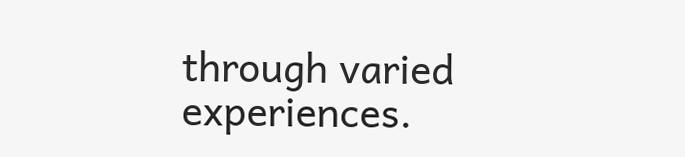through varied experiences.